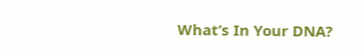What’s In Your DNA?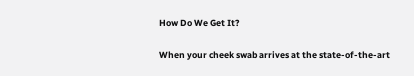How Do We Get It?

When your cheek swab arrives at the state-of-the-art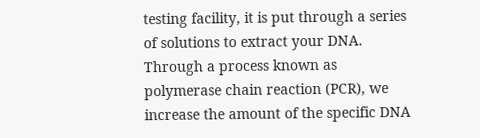testing facility, it is put through a series of solutions to extract your DNA. Through a process known as polymerase chain reaction (PCR), we increase the amount of the specific DNA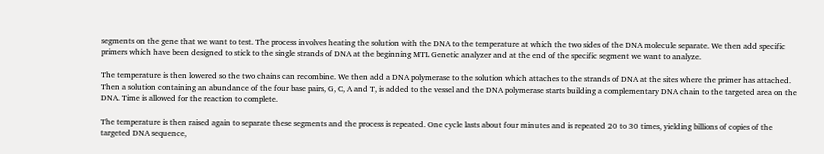segments on the gene that we want to test. The process involves heating the solution with the DNA to the temperature at which the two sides of the DNA molecule separate. We then add specific primers which have been designed to stick to the single strands of DNA at the beginning MTL Genetic analyzer and at the end of the specific segment we want to analyze.

The temperature is then lowered so the two chains can recombine. We then add a DNA polymerase to the solution which attaches to the strands of DNA at the sites where the primer has attached. Then a solution containing an abundance of the four base pairs, G, C, A and T, is added to the vessel and the DNA polymerase starts building a complementary DNA chain to the targeted area on the DNA. Time is allowed for the reaction to complete.

The temperature is then raised again to separate these segments and the process is repeated. One cycle lasts about four minutes and is repeated 20 to 30 times, yielding billions of copies of the targeted DNA sequence,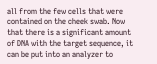all from the few cells that were contained on the cheek swab. Now that there is a significant amount of DNA with the target sequence, it can be put into an analyzer to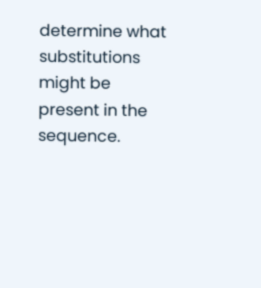determine what substitutions might be present in the sequence.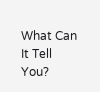What Can It Tell You?